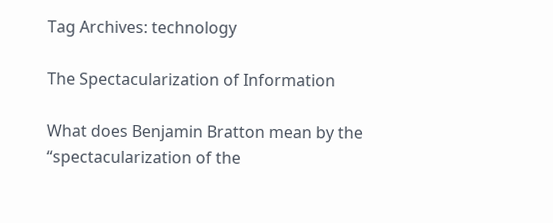Tag Archives: technology

The Spectacularization of Information

What does Benjamin Bratton mean by the “spectacularization of the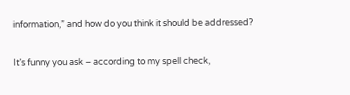information,” and how do you think it should be addressed?

It’s funny you ask – according to my spell check,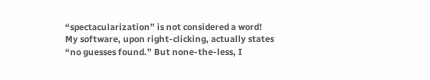“spectacularization” is not considered a word! My software, upon right-clicking, actually states “no guesses found.” But none-the-less, I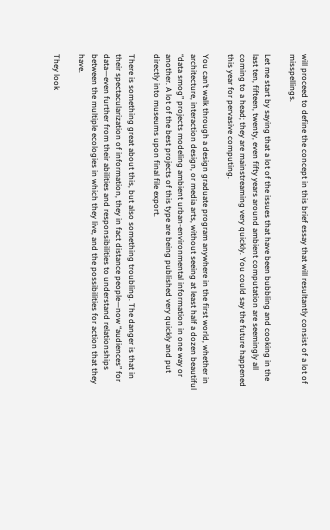will proceed to define the concept in this brief essay that will resultantly consist of a lot of misspellings.

Let me start by saying that a lot of the issues that have been bubbling and cooking in the last ten, fifteen, twenty, even fifty years around ambient computation are seemingly all coming to a head; they are mainstreaming very quickly. You could say the future happened this year for pervasive computing.

You can’t walk through a design graduate program anywhere in the first world, whether in architecture, interaction design, or media arts, without seeing at least half a dozen beautiful “data smog” projects modeling ambient urban-environmental information in one way or another. A lot of the best projects of this type are being published very quickly and put directly into museums upon final file export.

There is something great about this, but also something troubling. The danger is that in their spectacularization of information, they in fact distance people—now “audiences” for data—even further from their abilities and responsibilities to understand relationships between the multiple ecologies in which they live, and the possibilities for action that they have.

They look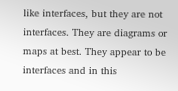like interfaces, but they are not interfaces. They are diagrams or maps at best. They appear to be interfaces and in this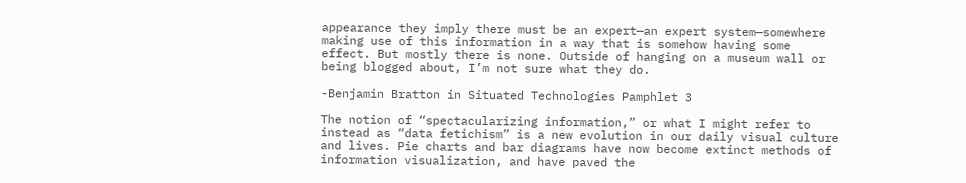appearance they imply there must be an expert—an expert system—somewhere making use of this information in a way that is somehow having some effect. But mostly there is none. Outside of hanging on a museum wall or being blogged about, I’m not sure what they do.

-Benjamin Bratton in Situated Technologies Pamphlet 3

The notion of “spectacularizing information,” or what I might refer to instead as “data fetichism” is a new evolution in our daily visual culture and lives. Pie charts and bar diagrams have now become extinct methods of information visualization, and have paved the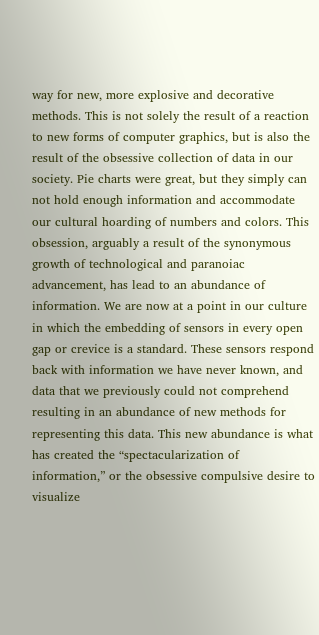way for new, more explosive and decorative methods. This is not solely the result of a reaction to new forms of computer graphics, but is also the result of the obsessive collection of data in our society. Pie charts were great, but they simply can not hold enough information and accommodate our cultural hoarding of numbers and colors. This obsession, arguably a result of the synonymous growth of technological and paranoiac advancement, has lead to an abundance of information. We are now at a point in our culture in which the embedding of sensors in every open gap or crevice is a standard. These sensors respond back with information we have never known, and data that we previously could not comprehend resulting in an abundance of new methods for representing this data. This new abundance is what has created the “spectacularization of information,” or the obsessive compulsive desire to visualize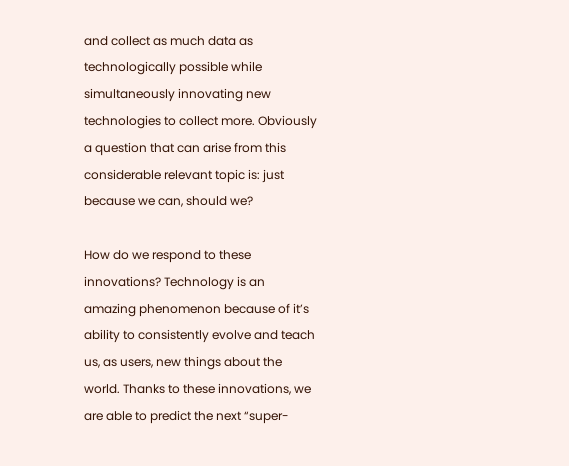and collect as much data as technologically possible while simultaneously innovating new technologies to collect more. Obviously a question that can arise from this considerable relevant topic is: just because we can, should we?

How do we respond to these innovations? Technology is an amazing phenomenon because of it’s ability to consistently evolve and teach us, as users, new things about the world. Thanks to these innovations, we are able to predict the next “super-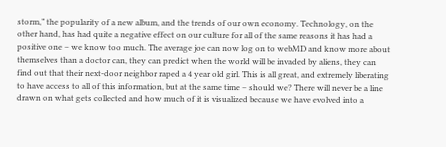storm,” the popularity of a new album, and the trends of our own economy. Technology, on the other hand, has had quite a negative effect on our culture for all of the same reasons it has had a positive one – we know too much. The average joe can now log on to webMD and know more about themselves than a doctor can, they can predict when the world will be invaded by aliens, they can find out that their next-door neighbor raped a 4 year old girl. This is all great, and extremely liberating to have access to all of this information, but at the same time – should we? There will never be a line drawn on what gets collected and how much of it is visualized because we have evolved into a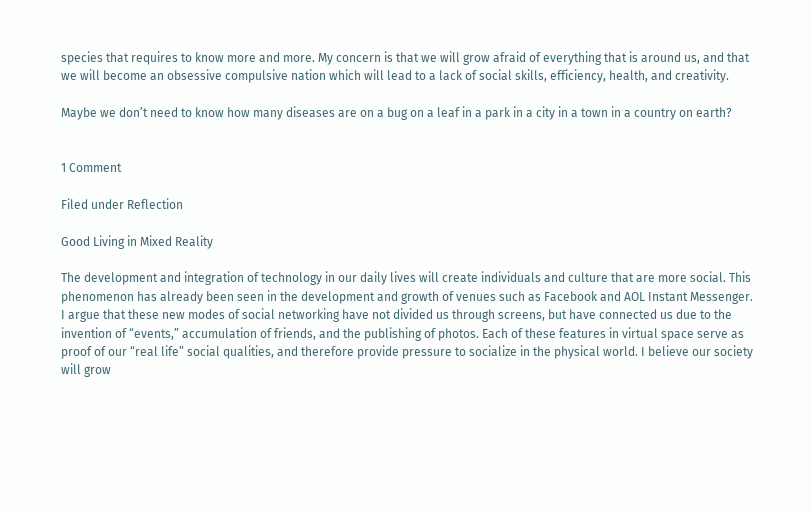species that requires to know more and more. My concern is that we will grow afraid of everything that is around us, and that we will become an obsessive compulsive nation which will lead to a lack of social skills, efficiency, health, and creativity.

Maybe we don’t need to know how many diseases are on a bug on a leaf in a park in a city in a town in a country on earth?


1 Comment

Filed under Reflection

Good Living in Mixed Reality

The development and integration of technology in our daily lives will create individuals and culture that are more social. This phenomenon has already been seen in the development and growth of venues such as Facebook and AOL Instant Messenger. I argue that these new modes of social networking have not divided us through screens, but have connected us due to the invention of “events,” accumulation of friends, and the publishing of photos. Each of these features in virtual space serve as proof of our “real life” social qualities, and therefore provide pressure to socialize in the physical world. I believe our society will grow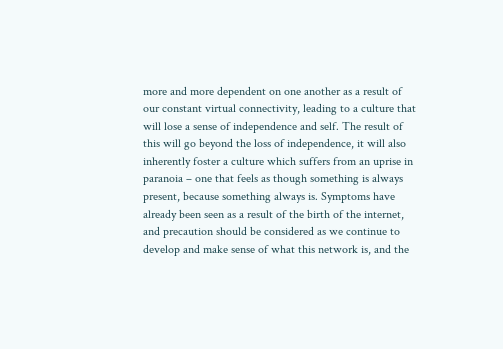more and more dependent on one another as a result of our constant virtual connectivity, leading to a culture that will lose a sense of independence and self. The result of this will go beyond the loss of independence, it will also inherently foster a culture which suffers from an uprise in paranoia – one that feels as though something is always present, because something always is. Symptoms have already been seen as a result of the birth of the internet, and precaution should be considered as we continue to develop and make sense of what this network is, and the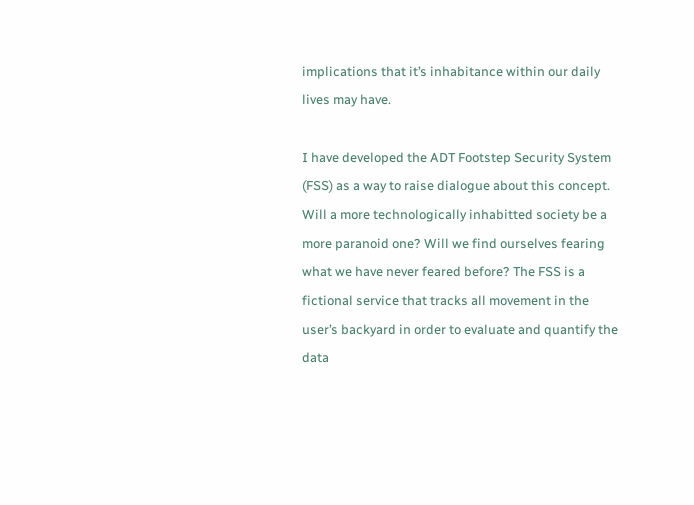implications that it’s inhabitance within our daily lives may have.

I have developed the ADT Footstep Security System (FSS) as a way to raise dialogue about this concept. Will a more technologically inhabitted society be a more paranoid one? Will we find ourselves fearing what we have never feared before? The FSS is a fictional service that tracks all movement in the user’s backyard in order to evaluate and quantify the data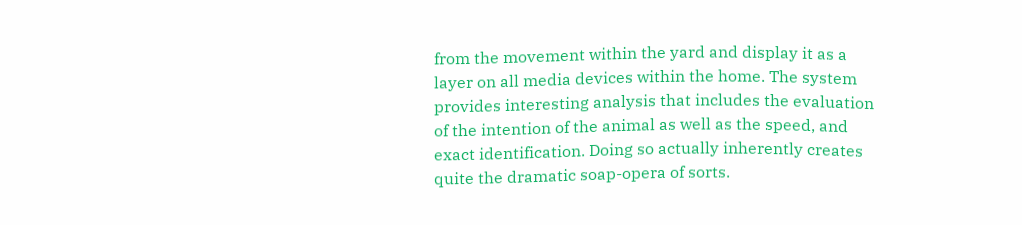from the movement within the yard and display it as a layer on all media devices within the home. The system provides interesting analysis that includes the evaluation of the intention of the animal as well as the speed, and exact identification. Doing so actually inherently creates quite the dramatic soap-opera of sorts.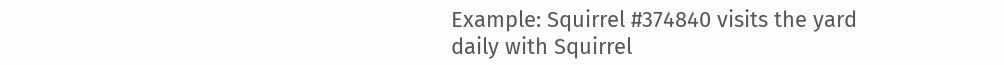Example: Squirrel #374840 visits the yard daily with Squirrel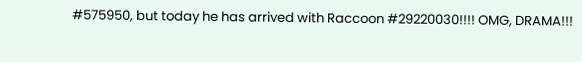#575950, but today he has arrived with Raccoon #29220030!!!! OMG, DRAMA!!!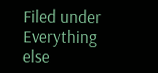Filed under Everything else